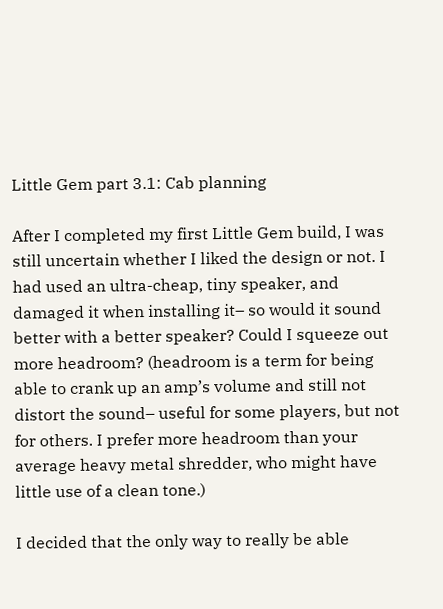Little Gem part 3.1: Cab planning

After I completed my first Little Gem build, I was still uncertain whether I liked the design or not. I had used an ultra-cheap, tiny speaker, and damaged it when installing it– so would it sound better with a better speaker? Could I squeeze out more headroom? (headroom is a term for being able to crank up an amp’s volume and still not distort the sound– useful for some players, but not for others. I prefer more headroom than your average heavy metal shredder, who might have little use of a clean tone.)

I decided that the only way to really be able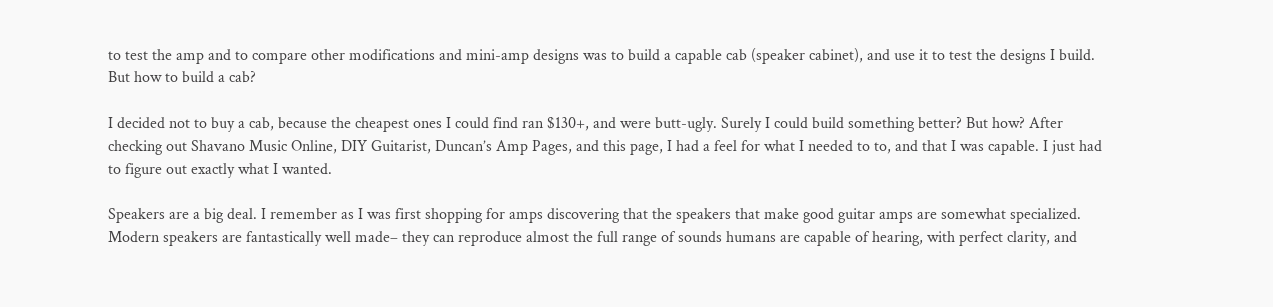to test the amp and to compare other modifications and mini-amp designs was to build a capable cab (speaker cabinet), and use it to test the designs I build. But how to build a cab?

I decided not to buy a cab, because the cheapest ones I could find ran $130+, and were butt-ugly. Surely I could build something better? But how? After checking out Shavano Music Online, DIY Guitarist, Duncan’s Amp Pages, and this page, I had a feel for what I needed to to, and that I was capable. I just had to figure out exactly what I wanted.

Speakers are a big deal. I remember as I was first shopping for amps discovering that the speakers that make good guitar amps are somewhat specialized. Modern speakers are fantastically well made– they can reproduce almost the full range of sounds humans are capable of hearing, with perfect clarity, and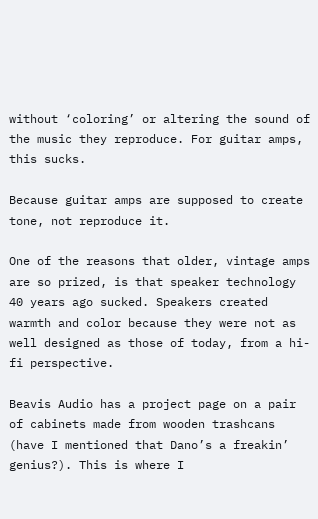without ‘coloring’ or altering the sound of the music they reproduce. For guitar amps, this sucks.

Because guitar amps are supposed to create tone, not reproduce it.

One of the reasons that older, vintage amps are so prized, is that speaker technology 40 years ago sucked. Speakers created warmth and color because they were not as well designed as those of today, from a hi-fi perspective.

Beavis Audio has a project page on a pair of cabinets made from wooden trashcans (have I mentioned that Dano’s a freakin’ genius?). This is where I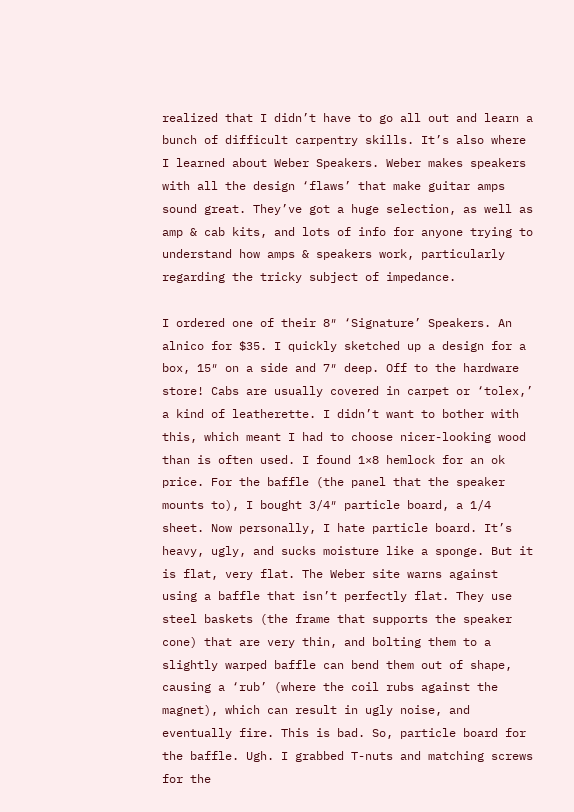realized that I didn’t have to go all out and learn a bunch of difficult carpentry skills. It’s also where I learned about Weber Speakers. Weber makes speakers with all the design ‘flaws’ that make guitar amps sound great. They’ve got a huge selection, as well as amp & cab kits, and lots of info for anyone trying to understand how amps & speakers work, particularly regarding the tricky subject of impedance.

I ordered one of their 8″ ‘Signature’ Speakers. An alnico for $35. I quickly sketched up a design for a box, 15″ on a side and 7″ deep. Off to the hardware store! Cabs are usually covered in carpet or ‘tolex,’ a kind of leatherette. I didn’t want to bother with this, which meant I had to choose nicer-looking wood than is often used. I found 1×8 hemlock for an ok price. For the baffle (the panel that the speaker mounts to), I bought 3/4″ particle board, a 1/4 sheet. Now personally, I hate particle board. It’s heavy, ugly, and sucks moisture like a sponge. But it is flat, very flat. The Weber site warns against using a baffle that isn’t perfectly flat. They use steel baskets (the frame that supports the speaker cone) that are very thin, and bolting them to a slightly warped baffle can bend them out of shape, causing a ‘rub’ (where the coil rubs against the magnet), which can result in ugly noise, and eventually fire. This is bad. So, particle board for the baffle. Ugh. I grabbed T-nuts and matching screws for the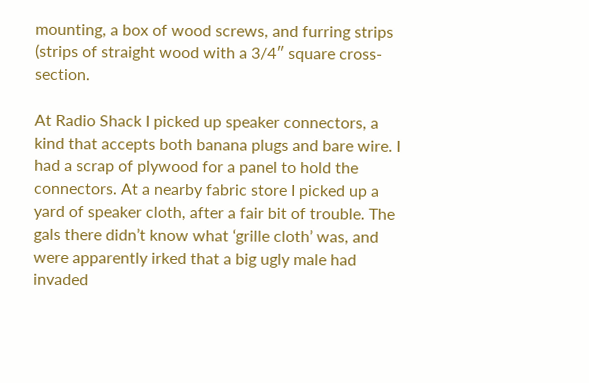mounting, a box of wood screws, and furring strips (strips of straight wood with a 3/4″ square cross-section.

At Radio Shack I picked up speaker connectors, a kind that accepts both banana plugs and bare wire. I had a scrap of plywood for a panel to hold the connectors. At a nearby fabric store I picked up a yard of speaker cloth, after a fair bit of trouble. The gals there didn’t know what ‘grille cloth’ was, and were apparently irked that a big ugly male had invaded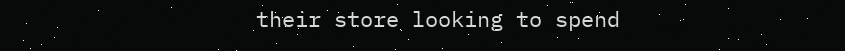their store looking to spend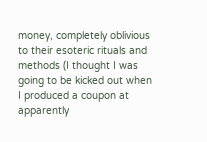money, completely oblivious to their esoteric rituals and methods (I thought I was going to be kicked out when I produced a coupon at apparently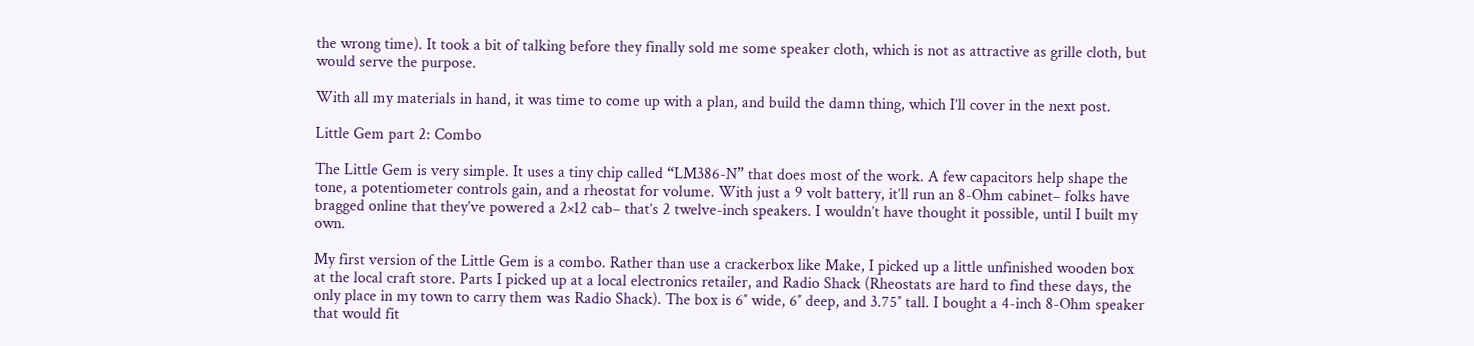the wrong time). It took a bit of talking before they finally sold me some speaker cloth, which is not as attractive as grille cloth, but would serve the purpose.

With all my materials in hand, it was time to come up with a plan, and build the damn thing, which I’ll cover in the next post.

Little Gem part 2: Combo

The Little Gem is very simple. It uses a tiny chip called “LM386-N” that does most of the work. A few capacitors help shape the tone, a potentiometer controls gain, and a rheostat for volume. With just a 9 volt battery, it’ll run an 8-Ohm cabinet– folks have bragged online that they’ve powered a 2×12 cab– that’s 2 twelve-inch speakers. I wouldn’t have thought it possible, until I built my own.

My first version of the Little Gem is a combo. Rather than use a crackerbox like Make, I picked up a little unfinished wooden box at the local craft store. Parts I picked up at a local electronics retailer, and Radio Shack (Rheostats are hard to find these days, the only place in my town to carry them was Radio Shack). The box is 6″ wide, 6″ deep, and 3.75″ tall. I bought a 4-inch 8-Ohm speaker that would fit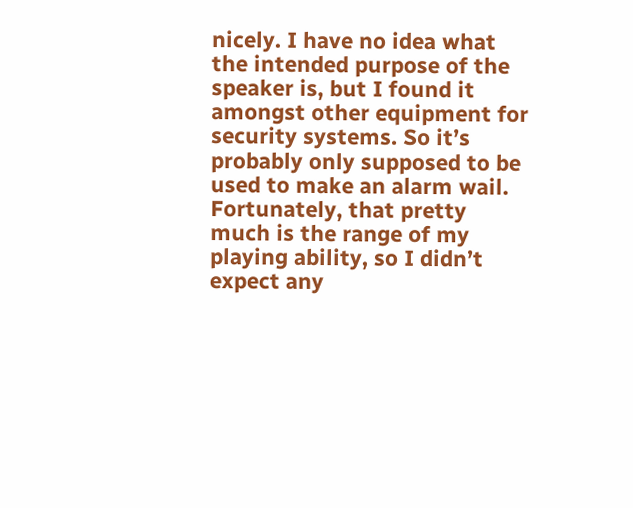nicely. I have no idea what the intended purpose of the speaker is, but I found it amongst other equipment for security systems. So it’s probably only supposed to be used to make an alarm wail. Fortunately, that pretty much is the range of my playing ability, so I didn’t expect any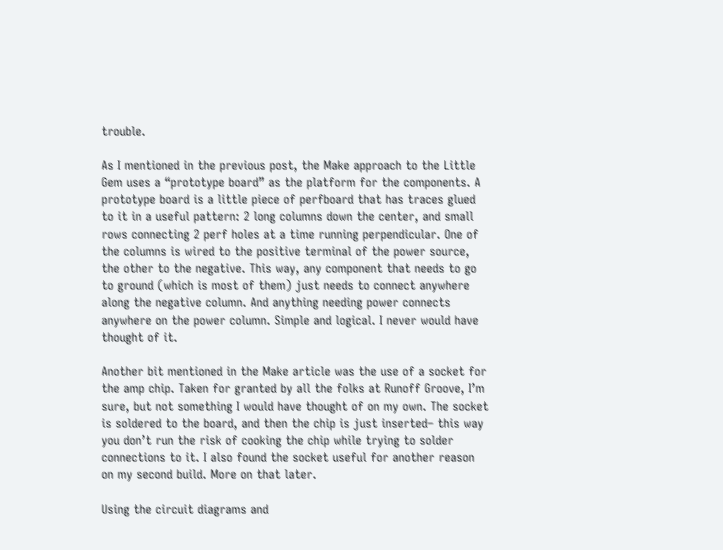trouble.

As I mentioned in the previous post, the Make approach to the Little Gem uses a “prototype board” as the platform for the components. A prototype board is a little piece of perfboard that has traces glued to it in a useful pattern: 2 long columns down the center, and small rows connecting 2 perf holes at a time running perpendicular. One of the columns is wired to the positive terminal of the power source, the other to the negative. This way, any component that needs to go to ground (which is most of them) just needs to connect anywhere along the negative column. And anything needing power connects anywhere on the power column. Simple and logical. I never would have thought of it.

Another bit mentioned in the Make article was the use of a socket for the amp chip. Taken for granted by all the folks at Runoff Groove, I’m sure, but not something I would have thought of on my own. The socket is soldered to the board, and then the chip is just inserted– this way you don’t run the risk of cooking the chip while trying to solder connections to it. I also found the socket useful for another reason on my second build. More on that later.

Using the circuit diagrams and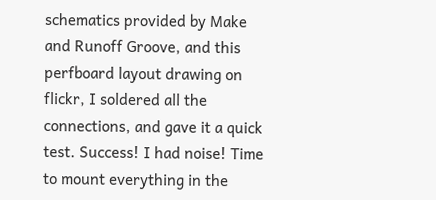schematics provided by Make and Runoff Groove, and this perfboard layout drawing on flickr, I soldered all the connections, and gave it a quick test. Success! I had noise! Time to mount everything in the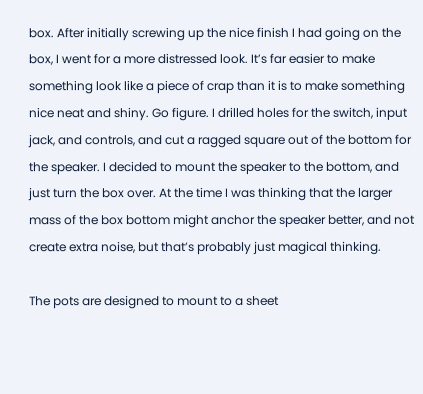box. After initially screwing up the nice finish I had going on the box, I went for a more distressed look. It’s far easier to make something look like a piece of crap than it is to make something nice neat and shiny. Go figure. I drilled holes for the switch, input jack, and controls, and cut a ragged square out of the bottom for the speaker. I decided to mount the speaker to the bottom, and just turn the box over. At the time I was thinking that the larger mass of the box bottom might anchor the speaker better, and not create extra noise, but that’s probably just magical thinking.

The pots are designed to mount to a sheet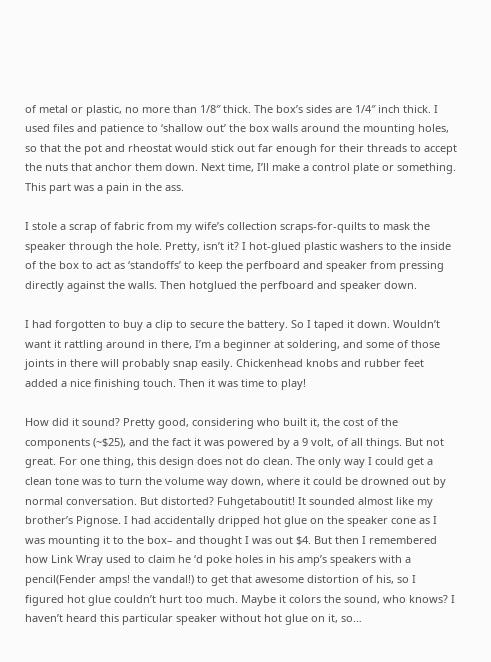of metal or plastic, no more than 1/8″ thick. The box’s sides are 1/4″ inch thick. I used files and patience to ‘shallow out’ the box walls around the mounting holes, so that the pot and rheostat would stick out far enough for their threads to accept the nuts that anchor them down. Next time, I’ll make a control plate or something. This part was a pain in the ass.

I stole a scrap of fabric from my wife’s collection scraps-for-quilts to mask the speaker through the hole. Pretty, isn’t it? I hot-glued plastic washers to the inside of the box to act as ‘standoffs’ to keep the perfboard and speaker from pressing directly against the walls. Then hotglued the perfboard and speaker down.

I had forgotten to buy a clip to secure the battery. So I taped it down. Wouldn’t want it rattling around in there, I’m a beginner at soldering, and some of those joints in there will probably snap easily. Chickenhead knobs and rubber feet added a nice finishing touch. Then it was time to play!

How did it sound? Pretty good, considering who built it, the cost of the components (~$25), and the fact it was powered by a 9 volt, of all things. But not great. For one thing, this design does not do clean. The only way I could get a clean tone was to turn the volume way down, where it could be drowned out by normal conversation. But distorted? Fuhgetaboutit! It sounded almost like my brother’s Pignose. I had accidentally dripped hot glue on the speaker cone as I was mounting it to the box– and thought I was out $4. But then I remembered how Link Wray used to claim he ‘d poke holes in his amp’s speakers with a pencil(Fender amps! the vandal!) to get that awesome distortion of his, so I figured hot glue couldn’t hurt too much. Maybe it colors the sound, who knows? I haven’t heard this particular speaker without hot glue on it, so…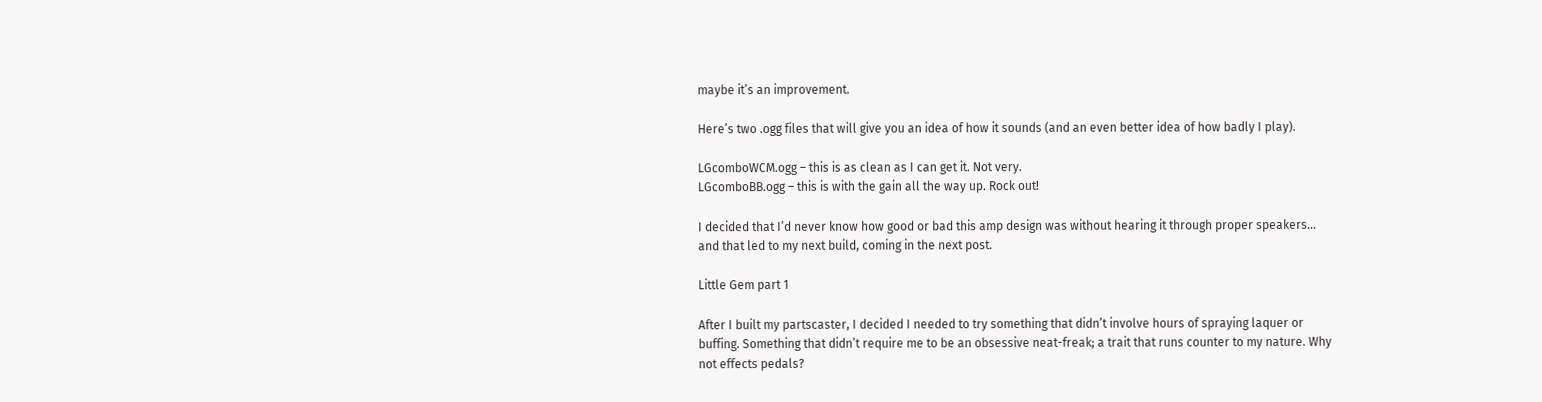maybe it’s an improvement.

Here’s two .ogg files that will give you an idea of how it sounds (and an even better idea of how badly I play).

LGcomboWCM.ogg – this is as clean as I can get it. Not very.
LGcomboBB.ogg – this is with the gain all the way up. Rock out!

I decided that I’d never know how good or bad this amp design was without hearing it through proper speakers… and that led to my next build, coming in the next post.

Little Gem part 1

After I built my partscaster, I decided I needed to try something that didn’t involve hours of spraying laquer or buffing. Something that didn’t require me to be an obsessive neat-freak; a trait that runs counter to my nature. Why not effects pedals?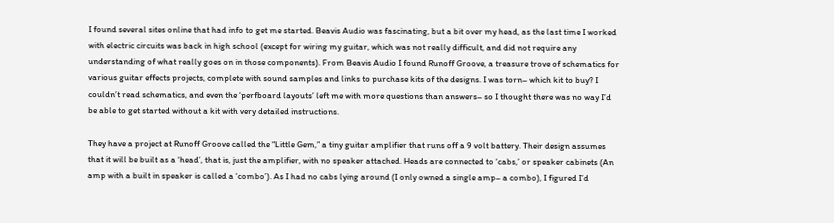I found several sites online that had info to get me started. Beavis Audio was fascinating, but a bit over my head, as the last time I worked with electric circuits was back in high school (except for wiring my guitar, which was not really difficult, and did not require any understanding of what really goes on in those components). From Beavis Audio I found Runoff Groove, a treasure trove of schematics for various guitar effects projects, complete with sound samples and links to purchase kits of the designs. I was torn– which kit to buy? I couldn’t read schematics, and even the ‘perfboard layouts’ left me with more questions than answers– so I thought there was no way I’d be able to get started without a kit with very detailed instructions.

They have a project at Runoff Groove called the “Little Gem,” a tiny guitar amplifier that runs off a 9 volt battery. Their design assumes that it will be built as a ‘head’, that is, just the amplifier, with no speaker attached. Heads are connected to ‘cabs,’ or speaker cabinets (An amp with a built in speaker is called a ‘combo’). As I had no cabs lying around (I only owned a single amp– a combo), I figured I’d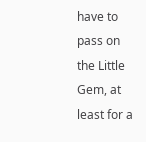have to pass on the Little Gem, at least for a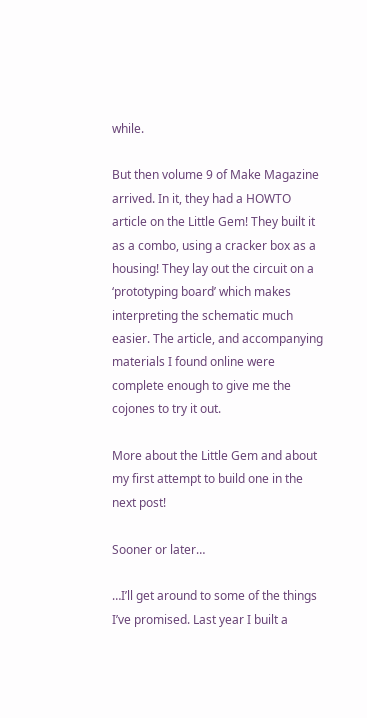while.

But then volume 9 of Make Magazine arrived. In it, they had a HOWTO article on the Little Gem! They built it as a combo, using a cracker box as a housing! They lay out the circuit on a ‘prototyping board’ which makes interpreting the schematic much easier. The article, and accompanying materials I found online were complete enough to give me the cojones to try it out.

More about the Little Gem and about my first attempt to build one in the next post!

Sooner or later…

…I’ll get around to some of the things I’ve promised. Last year I built a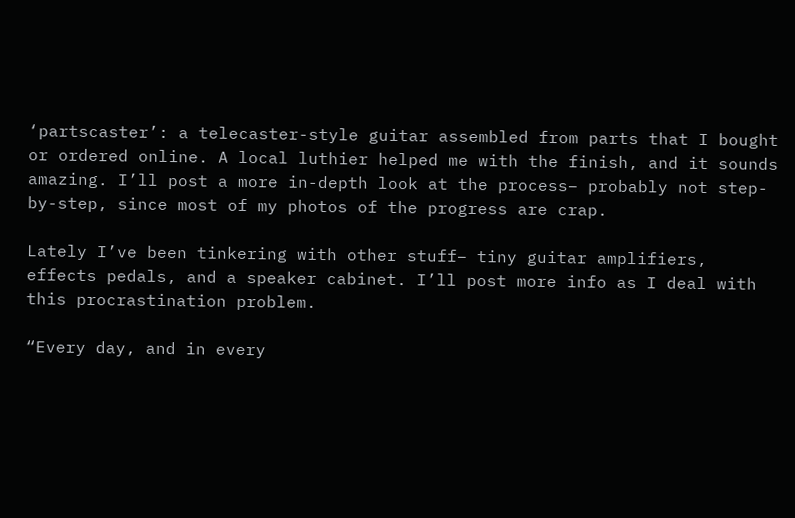‘partscaster’: a telecaster-style guitar assembled from parts that I bought or ordered online. A local luthier helped me with the finish, and it sounds amazing. I’ll post a more in-depth look at the process– probably not step-by-step, since most of my photos of the progress are crap.

Lately I’ve been tinkering with other stuff– tiny guitar amplifiers, effects pedals, and a speaker cabinet. I’ll post more info as I deal with this procrastination problem.

“Every day, and in every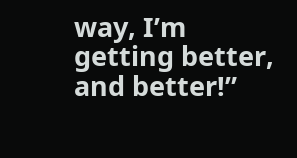way, I’m getting better, and better!”